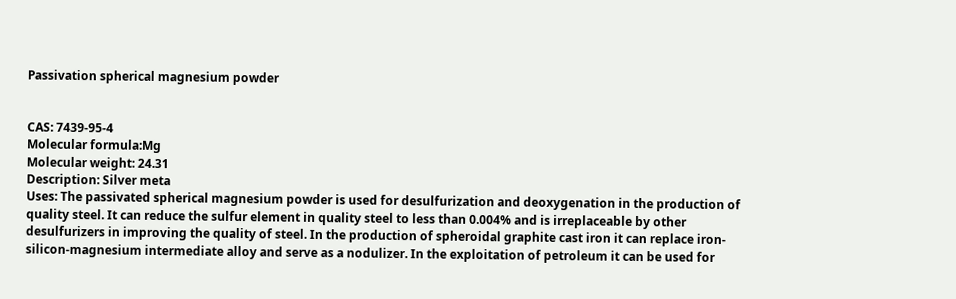Passivation spherical magnesium powder


CAS: 7439-95-4
Molecular formula:Mg
Molecular weight: 24.31
Description: Silver meta
Uses: The passivated spherical magnesium powder is used for desulfurization and deoxygenation in the production of quality steel. It can reduce the sulfur element in quality steel to less than 0.004% and is irreplaceable by other desulfurizers in improving the quality of steel. In the production of spheroidal graphite cast iron it can replace iron-silicon-magnesium intermediate alloy and serve as a nodulizer. In the exploitation of petroleum it can be used for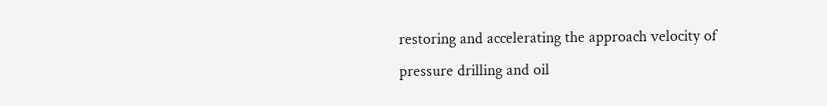restoring and accelerating the approach velocity of pressure drilling and oil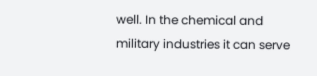well. In the chemical and military industries it can serve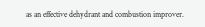as an effective dehydrant and combustion improver.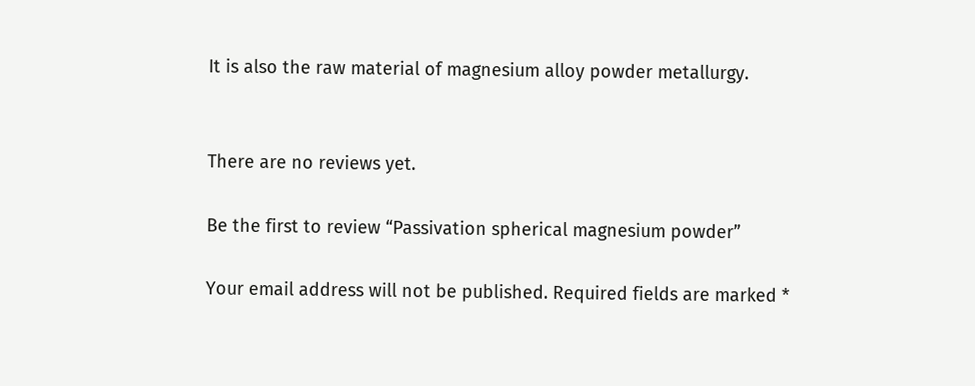It is also the raw material of magnesium alloy powder metallurgy.


There are no reviews yet.

Be the first to review “Passivation spherical magnesium powder”

Your email address will not be published. Required fields are marked *